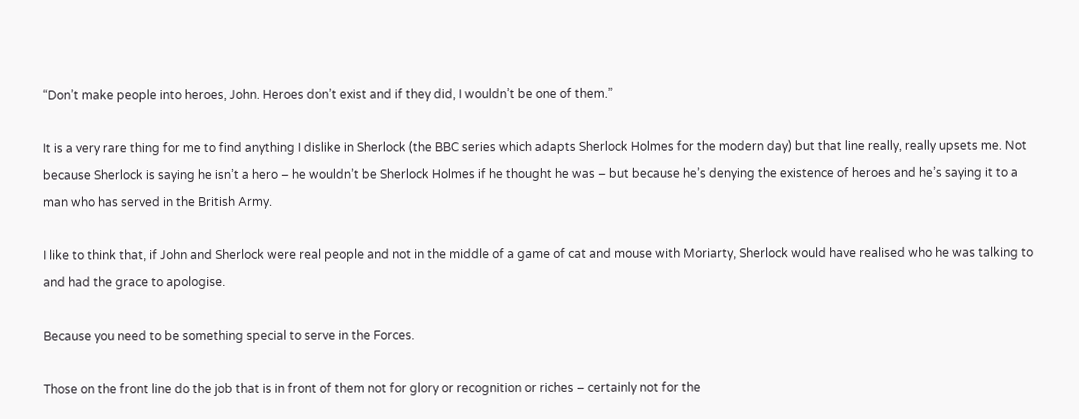“Don’t make people into heroes, John. Heroes don’t exist and if they did, I wouldn’t be one of them.”

It is a very rare thing for me to find anything I dislike in Sherlock (the BBC series which adapts Sherlock Holmes for the modern day) but that line really, really upsets me. Not because Sherlock is saying he isn’t a hero – he wouldn’t be Sherlock Holmes if he thought he was – but because he’s denying the existence of heroes and he’s saying it to a man who has served in the British Army.

I like to think that, if John and Sherlock were real people and not in the middle of a game of cat and mouse with Moriarty, Sherlock would have realised who he was talking to and had the grace to apologise.

Because you need to be something special to serve in the Forces.

Those on the front line do the job that is in front of them not for glory or recognition or riches – certainly not for the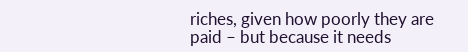riches, given how poorly they are paid – but because it needs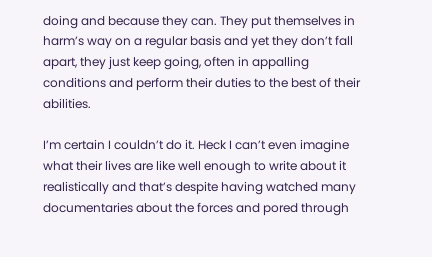doing and because they can. They put themselves in harm’s way on a regular basis and yet they don’t fall apart, they just keep going, often in appalling conditions and perform their duties to the best of their abilities.

I’m certain I couldn’t do it. Heck I can’t even imagine what their lives are like well enough to write about it realistically and that’s despite having watched many documentaries about the forces and pored through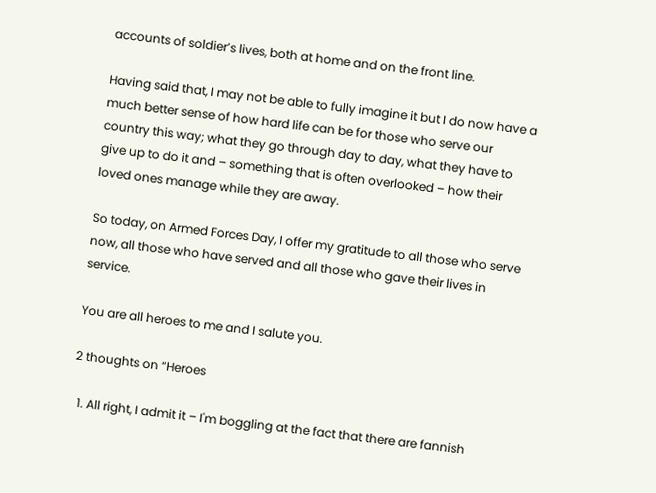accounts of soldier’s lives, both at home and on the front line.

Having said that, I may not be able to fully imagine it but I do now have a much better sense of how hard life can be for those who serve our country this way; what they go through day to day, what they have to give up to do it and – something that is often overlooked – how their loved ones manage while they are away.

So today, on Armed Forces Day, I offer my gratitude to all those who serve now, all those who have served and all those who gave their lives in service.

You are all heroes to me and I salute you.

2 thoughts on “Heroes

  1. All right, I admit it – I'm boggling at the fact that there are fannish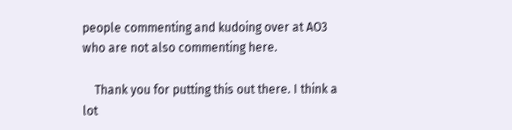people commenting and kudoing over at AO3 who are not also commenting here.

    Thank you for putting this out there. I think a lot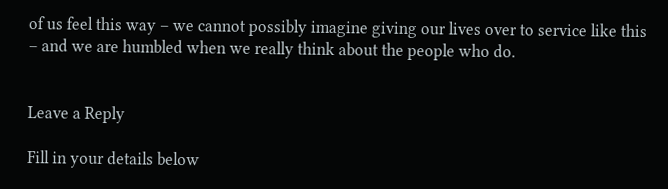of us feel this way – we cannot possibly imagine giving our lives over to service like this – and we are humbled when we really think about the people who do.


Leave a Reply

Fill in your details below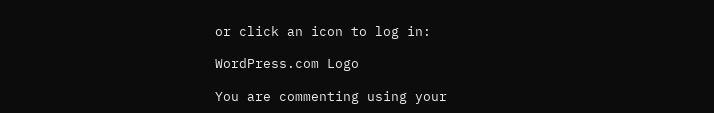or click an icon to log in:

WordPress.com Logo

You are commenting using your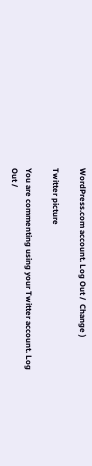WordPress.com account. Log Out /  Change )

Twitter picture

You are commenting using your Twitter account. Log Out /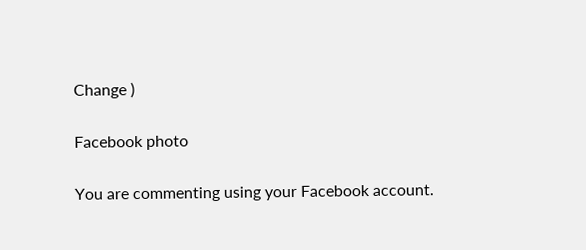Change )

Facebook photo

You are commenting using your Facebook account.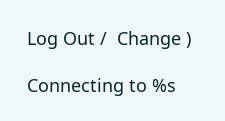Log Out /  Change )

Connecting to %s